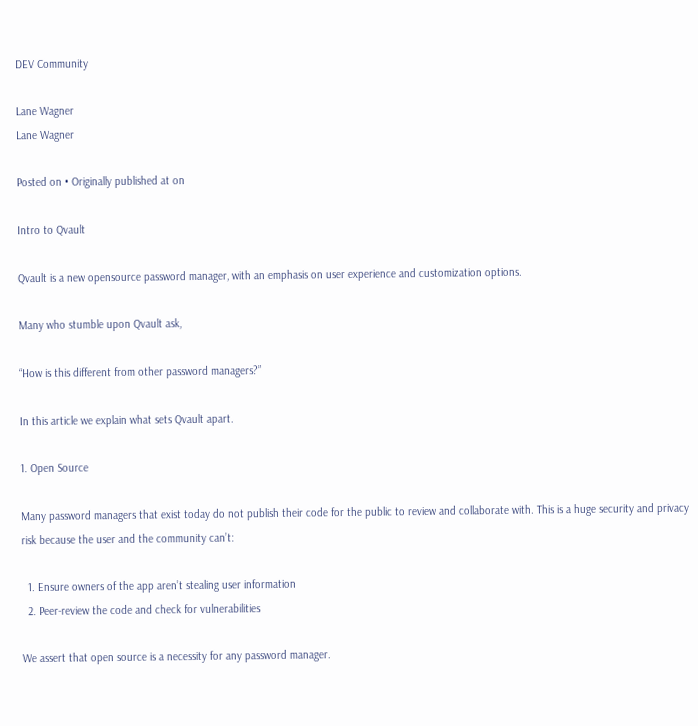DEV Community

Lane Wagner
Lane Wagner

Posted on • Originally published at on

Intro to Qvault

Qvault is a new opensource password manager, with an emphasis on user experience and customization options.

Many who stumble upon Qvault ask,

“How is this different from other password managers?”

In this article we explain what sets Qvault apart.

1. Open Source

Many password managers that exist today do not publish their code for the public to review and collaborate with. This is a huge security and privacy risk because the user and the community can’t:

  1. Ensure owners of the app aren’t stealing user information
  2. Peer-review the code and check for vulnerabilities

We assert that open source is a necessity for any password manager.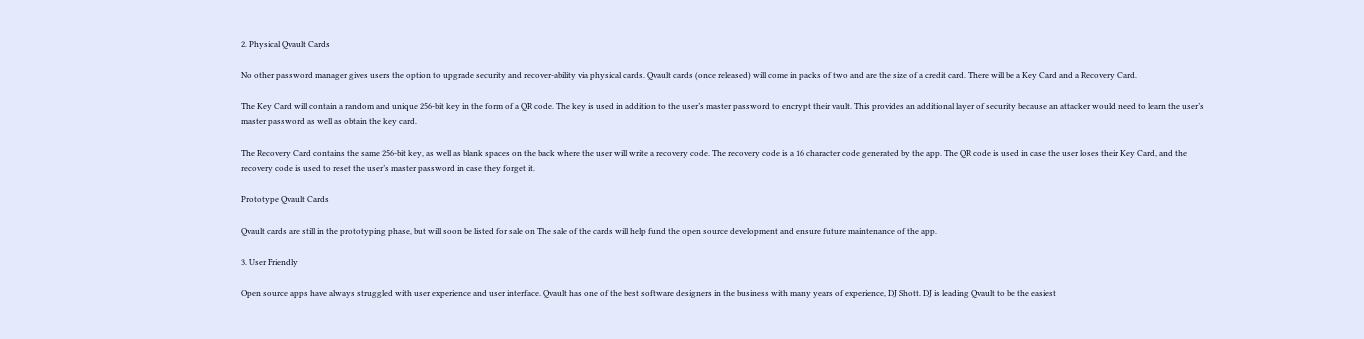2. Physical Qvault Cards

No other password manager gives users the option to upgrade security and recover-ability via physical cards. Qvault cards (once released) will come in packs of two and are the size of a credit card. There will be a Key Card and a Recovery Card.

The Key Card will contain a random and unique 256-bit key in the form of a QR code. The key is used in addition to the user’s master password to encrypt their vault. This provides an additional layer of security because an attacker would need to learn the user’s master password as well as obtain the key card.

The Recovery Card contains the same 256-bit key, as well as blank spaces on the back where the user will write a recovery code. The recovery code is a 16 character code generated by the app. The QR code is used in case the user loses their Key Card, and the recovery code is used to reset the user’s master password in case they forget it.

Prototype Qvault Cards

Qvault cards are still in the prototyping phase, but will soon be listed for sale on The sale of the cards will help fund the open source development and ensure future maintenance of the app.

3. User Friendly

Open source apps have always struggled with user experience and user interface. Qvault has one of the best software designers in the business with many years of experience, DJ Shott. DJ is leading Qvault to be the easiest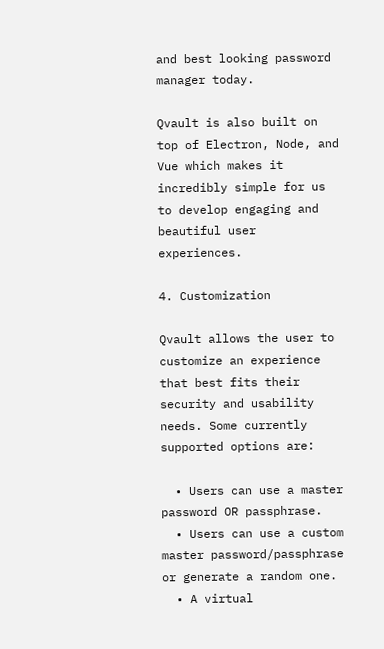and best looking password manager today.

Qvault is also built on top of Electron, Node, and Vue which makes it incredibly simple for us to develop engaging and beautiful user experiences.

4. Customization

Qvault allows the user to customize an experience that best fits their security and usability needs. Some currently supported options are:

  • Users can use a master password OR passphrase.
  • Users can use a custom master password/passphrase or generate a random one.
  • A virtual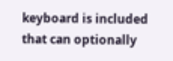keyboard is included that can optionally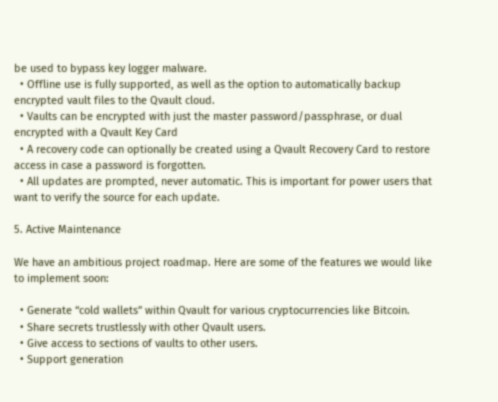be used to bypass key logger malware.
  • Offline use is fully supported, as well as the option to automatically backup encrypted vault files to the Qvault cloud.
  • Vaults can be encrypted with just the master password/passphrase, or dual encrypted with a Qvault Key Card
  • A recovery code can optionally be created using a Qvault Recovery Card to restore access in case a password is forgotten.
  • All updates are prompted, never automatic. This is important for power users that want to verify the source for each update.

5. Active Maintenance

We have an ambitious project roadmap. Here are some of the features we would like to implement soon:

  • Generate “cold wallets” within Qvault for various cryptocurrencies like Bitcoin.
  • Share secrets trustlessly with other Qvault users.
  • Give access to sections of vaults to other users.
  • Support generation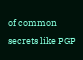of common secrets like PGP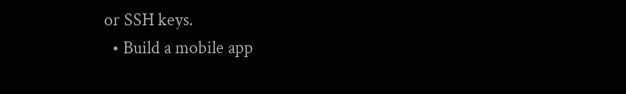or SSH keys.
  • Build a mobile app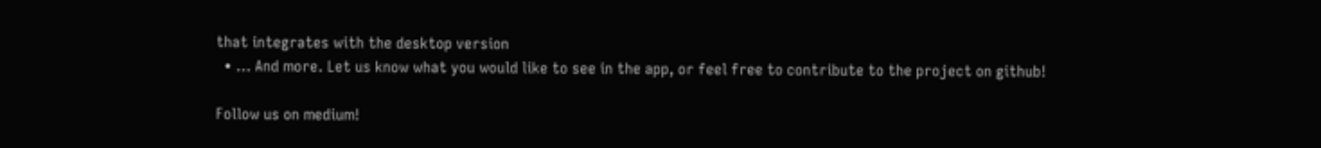that integrates with the desktop version
  • … And more. Let us know what you would like to see in the app, or feel free to contribute to the project on github!

Follow us on medium!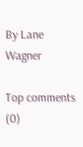By Lane Wagner

Top comments (0)